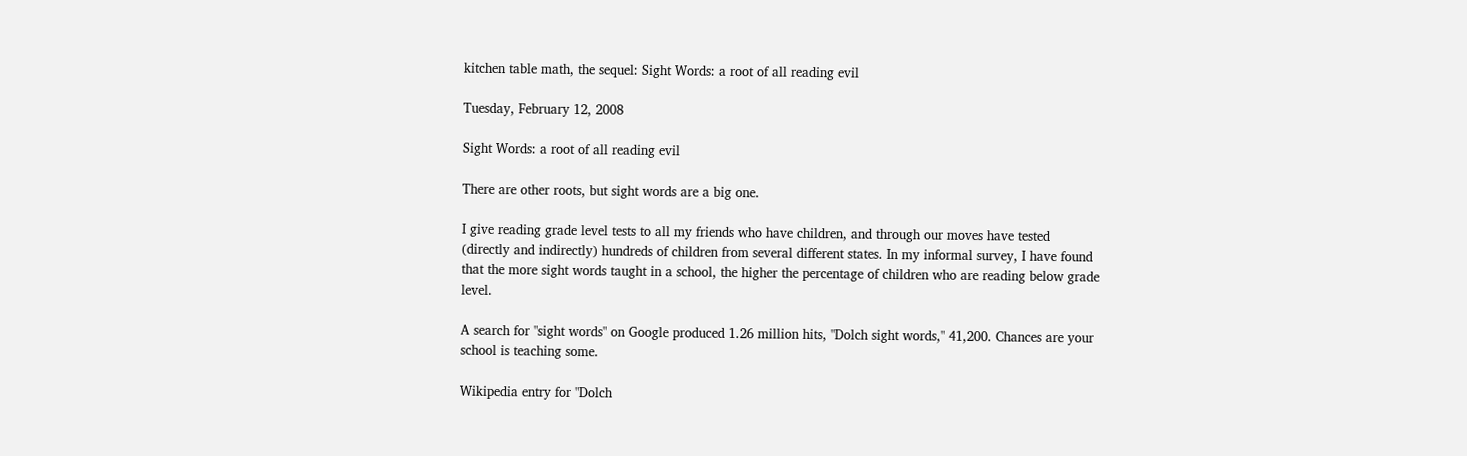kitchen table math, the sequel: Sight Words: a root of all reading evil

Tuesday, February 12, 2008

Sight Words: a root of all reading evil

There are other roots, but sight words are a big one.

I give reading grade level tests to all my friends who have children, and through our moves have tested (directly and indirectly) hundreds of children from several different states. In my informal survey, I have found that the more sight words taught in a school, the higher the percentage of children who are reading below grade level.

A search for "sight words" on Google produced 1.26 million hits, "Dolch sight words," 41,200. Chances are your school is teaching some.

Wikipedia entry for "Dolch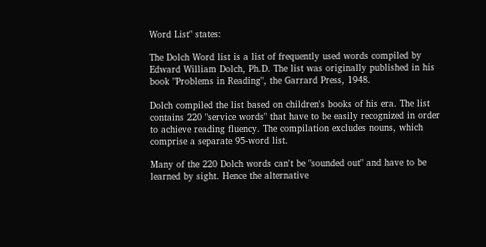Word List" states:

The Dolch Word list is a list of frequently used words compiled by Edward William Dolch, Ph.D. The list was originally published in his book "Problems in Reading", the Garrard Press, 1948.

Dolch compiled the list based on children's books of his era. The list contains 220 "service words" that have to be easily recognized in order to achieve reading fluency. The compilation excludes nouns, which comprise a separate 95-word list.

Many of the 220 Dolch words can't be "sounded out" and have to be learned by sight. Hence the alternative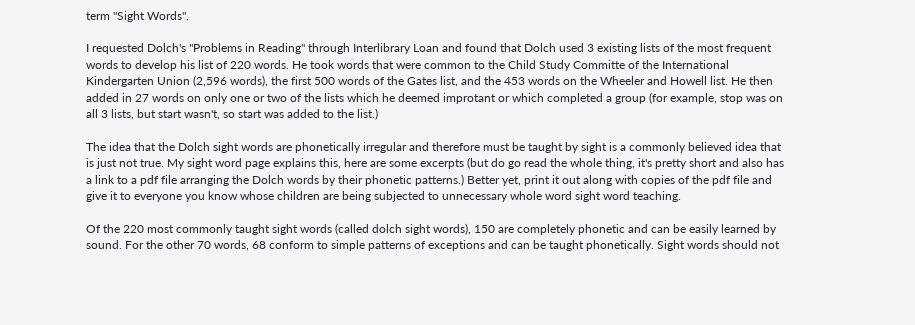term "Sight Words".

I requested Dolch's "Problems in Reading" through Interlibrary Loan and found that Dolch used 3 existing lists of the most frequent words to develop his list of 220 words. He took words that were common to the Child Study Committe of the International Kindergarten Union (2,596 words), the first 500 words of the Gates list, and the 453 words on the Wheeler and Howell list. He then added in 27 words on only one or two of the lists which he deemed improtant or which completed a group (for example, stop was on all 3 lists, but start wasn't, so start was added to the list.)

The idea that the Dolch sight words are phonetically irregular and therefore must be taught by sight is a commonly believed idea that is just not true. My sight word page explains this, here are some excerpts (but do go read the whole thing, it's pretty short and also has a link to a pdf file arranging the Dolch words by their phonetic patterns.) Better yet, print it out along with copies of the pdf file and give it to everyone you know whose children are being subjected to unnecessary whole word sight word teaching.

Of the 220 most commonly taught sight words (called dolch sight words), 150 are completely phonetic and can be easily learned by sound. For the other 70 words, 68 conform to simple patterns of exceptions and can be taught phonetically. Sight words should not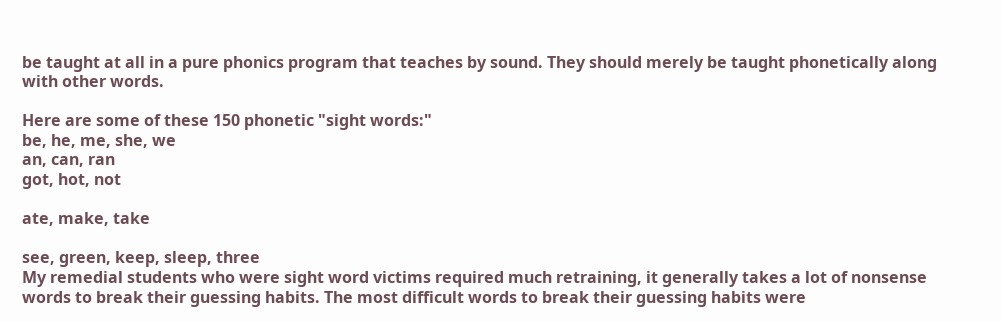be taught at all in a pure phonics program that teaches by sound. They should merely be taught phonetically along with other words.

Here are some of these 150 phonetic "sight words:"
be, he, me, she, we
an, can, ran
got, hot, not

ate, make, take

see, green, keep, sleep, three
My remedial students who were sight word victims required much retraining, it generally takes a lot of nonsense words to break their guessing habits. The most difficult words to break their guessing habits were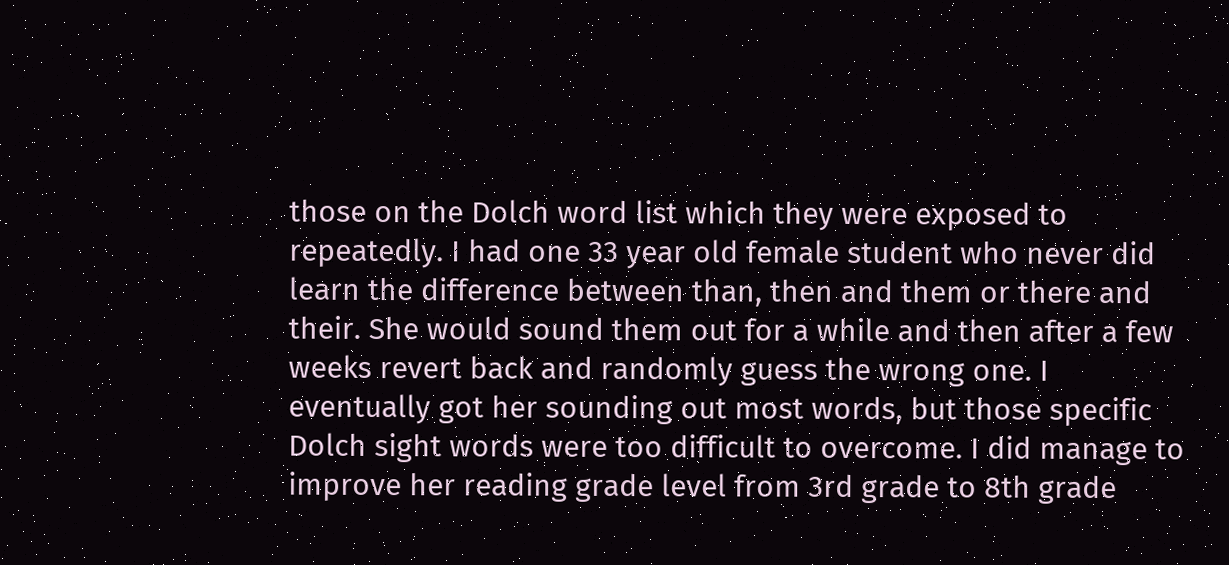those on the Dolch word list which they were exposed to repeatedly. I had one 33 year old female student who never did learn the difference between than, then and them or there and their. She would sound them out for a while and then after a few weeks revert back and randomly guess the wrong one. I eventually got her sounding out most words, but those specific Dolch sight words were too difficult to overcome. I did manage to improve her reading grade level from 3rd grade to 8th grade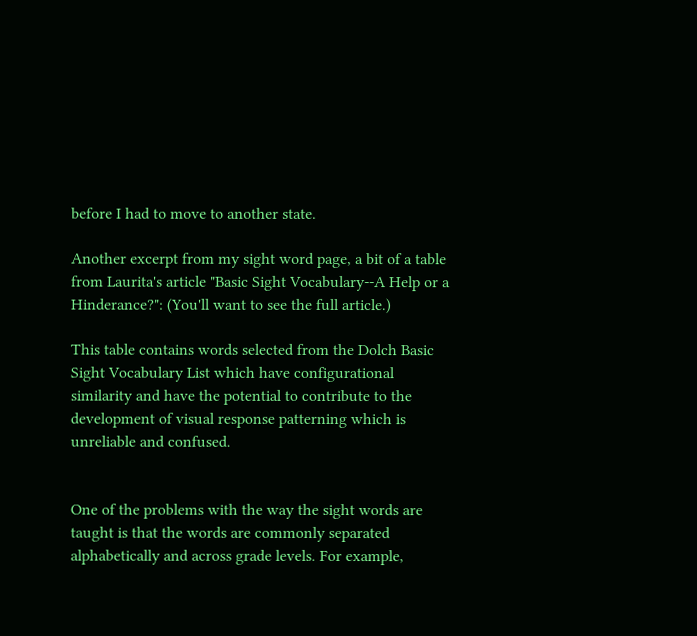before I had to move to another state.

Another excerpt from my sight word page, a bit of a table from Laurita's article "Basic Sight Vocabulary--A Help or a Hinderance?": (You'll want to see the full article.)

This table contains words selected from the Dolch Basic Sight Vocabulary List which have configurational similarity and have the potential to contribute to the development of visual response patterning which is unreliable and confused.


One of the problems with the way the sight words are taught is that the words are commonly separated alphabetically and across grade levels. For example,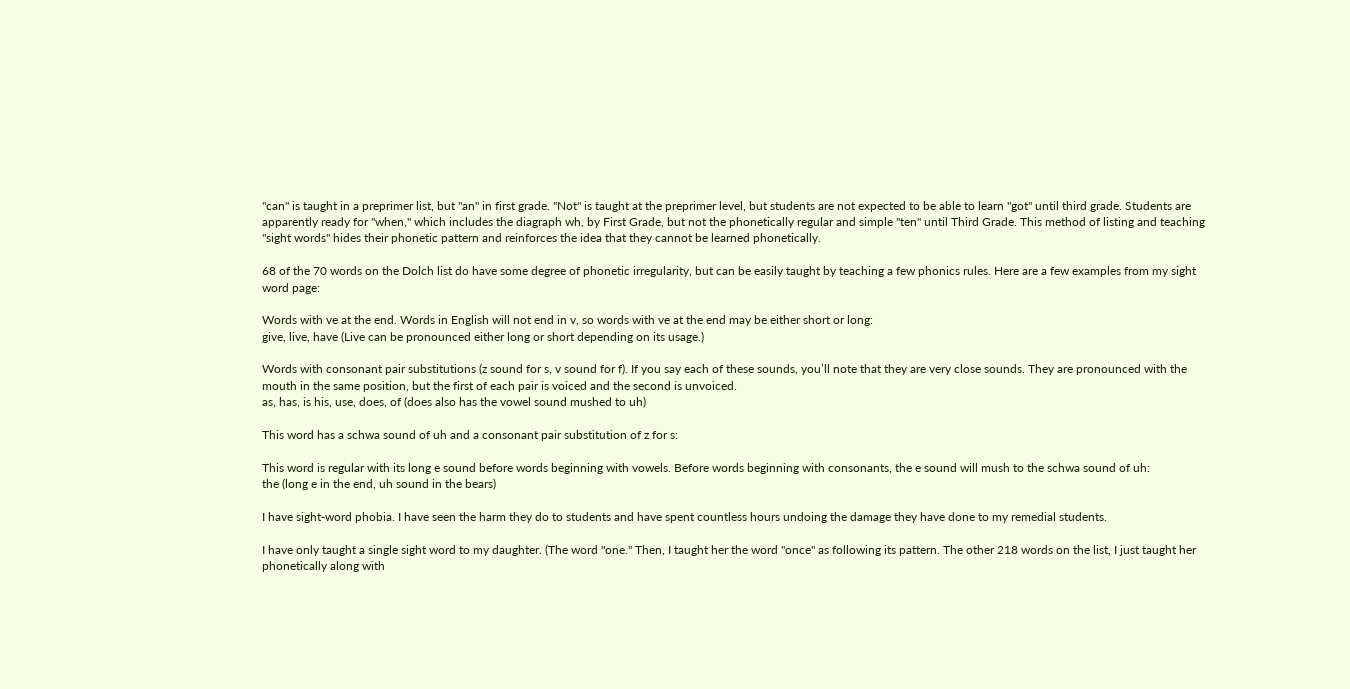"can" is taught in a preprimer list, but "an" in first grade. "Not" is taught at the preprimer level, but students are not expected to be able to learn "got" until third grade. Students are apparently ready for "when," which includes the diagraph wh, by First Grade, but not the phonetically regular and simple "ten" until Third Grade. This method of listing and teaching "sight words" hides their phonetic pattern and reinforces the idea that they cannot be learned phonetically.

68 of the 70 words on the Dolch list do have some degree of phonetic irregularity, but can be easily taught by teaching a few phonics rules. Here are a few examples from my sight word page:

Words with ve at the end. Words in English will not end in v, so words with ve at the end may be either short or long:
give, live, have (Live can be pronounced either long or short depending on its usage.)

Words with consonant pair substitutions (z sound for s, v sound for f). If you say each of these sounds, you’ll note that they are very close sounds. They are pronounced with the mouth in the same position, but the first of each pair is voiced and the second is unvoiced.
as, has, is his, use, does, of (does also has the vowel sound mushed to uh)

This word has a schwa sound of uh and a consonant pair substitution of z for s:

This word is regular with its long e sound before words beginning with vowels. Before words beginning with consonants, the e sound will mush to the schwa sound of uh:
the (long e in the end, uh sound in the bears)

I have sight-word phobia. I have seen the harm they do to students and have spent countless hours undoing the damage they have done to my remedial students.

I have only taught a single sight word to my daughter. (The word "one." Then, I taught her the word "once" as following its pattern. The other 218 words on the list, I just taught her phonetically along with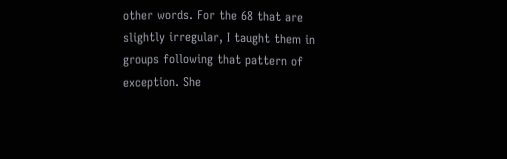other words. For the 68 that are slightly irregular, I taught them in groups following that pattern of exception. She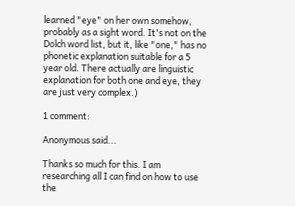learned "eye" on her own somehow, probably as a sight word. It's not on the Dolch word list, but it, like "one," has no phonetic explanation suitable for a 5 year old. There actually are linguistic explanation for both one and eye, they are just very complex.)

1 comment:

Anonymous said...

Thanks so much for this. I am researching all I can find on how to use the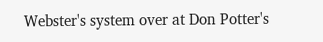Webster's system over at Don Potter's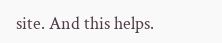site. And this helps.